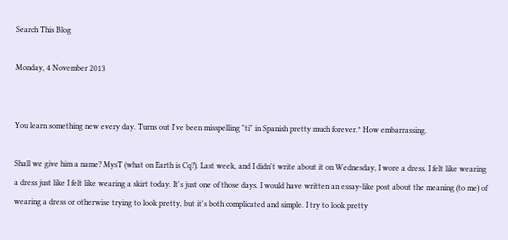Search This Blog

Monday, 4 November 2013


You learn something new every day. Turns out I've been misspelling "ti" in Spanish pretty much forever.* How embarrassing.

Shall we give him a name? MysT (what on Earth is Cq?). Last week, and I didn't write about it on Wednesday, I wore a dress. I felt like wearing a dress just like I felt like wearing a skirt today. It's just one of those days. I would have written an essay-like post about the meaning (to me) of wearing a dress or otherwise trying to look pretty, but it's both complicated and simple. I try to look pretty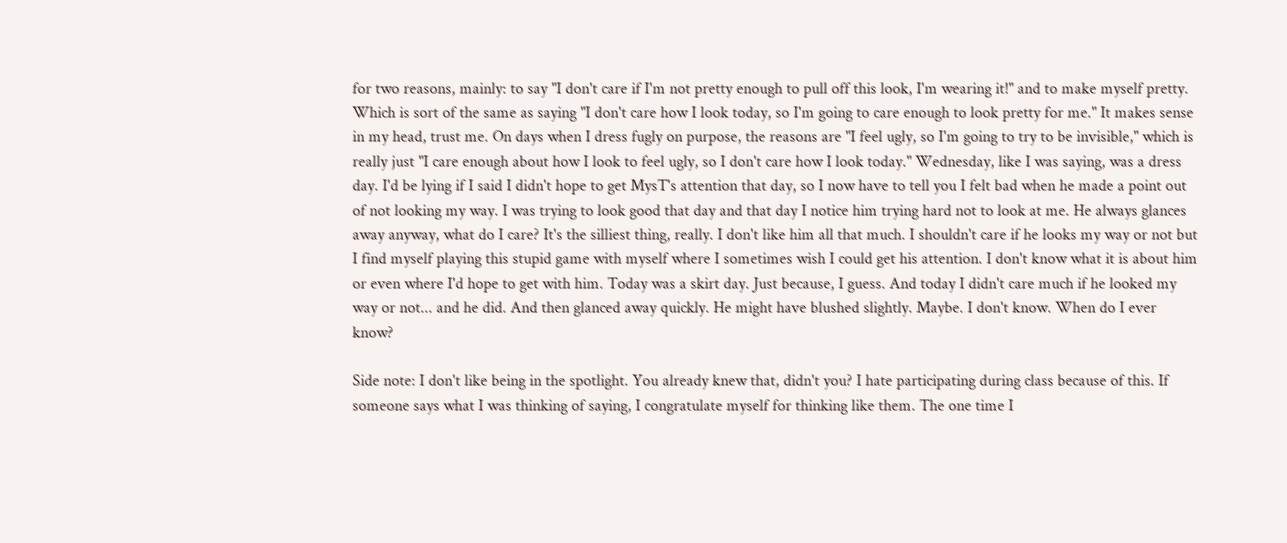for two reasons, mainly: to say "I don't care if I'm not pretty enough to pull off this look, I'm wearing it!" and to make myself pretty. Which is sort of the same as saying "I don't care how I look today, so I'm going to care enough to look pretty for me." It makes sense in my head, trust me. On days when I dress fugly on purpose, the reasons are "I feel ugly, so I'm going to try to be invisible," which is really just "I care enough about how I look to feel ugly, so I don't care how I look today." Wednesday, like I was saying, was a dress day. I'd be lying if I said I didn't hope to get MysT's attention that day, so I now have to tell you I felt bad when he made a point out of not looking my way. I was trying to look good that day and that day I notice him trying hard not to look at me. He always glances away anyway, what do I care? It's the silliest thing, really. I don't like him all that much. I shouldn't care if he looks my way or not but I find myself playing this stupid game with myself where I sometimes wish I could get his attention. I don't know what it is about him or even where I'd hope to get with him. Today was a skirt day. Just because, I guess. And today I didn't care much if he looked my way or not... and he did. And then glanced away quickly. He might have blushed slightly. Maybe. I don't know. When do I ever know?

Side note: I don't like being in the spotlight. You already knew that, didn't you? I hate participating during class because of this. If someone says what I was thinking of saying, I congratulate myself for thinking like them. The one time I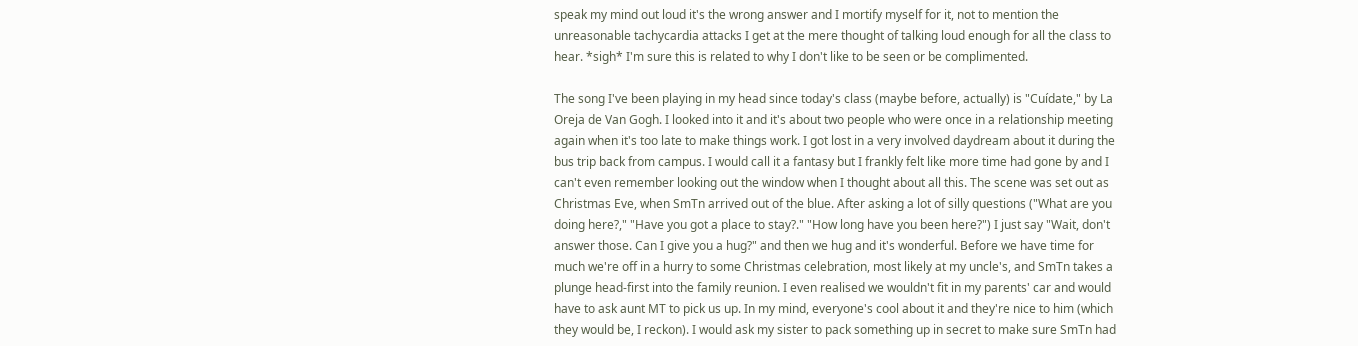speak my mind out loud it's the wrong answer and I mortify myself for it, not to mention the unreasonable tachycardia attacks I get at the mere thought of talking loud enough for all the class to hear. *sigh* I'm sure this is related to why I don't like to be seen or be complimented.

The song I've been playing in my head since today's class (maybe before, actually) is "Cuídate," by La Oreja de Van Gogh. I looked into it and it's about two people who were once in a relationship meeting again when it's too late to make things work. I got lost in a very involved daydream about it during the bus trip back from campus. I would call it a fantasy but I frankly felt like more time had gone by and I can't even remember looking out the window when I thought about all this. The scene was set out as Christmas Eve, when SmTn arrived out of the blue. After asking a lot of silly questions ("What are you doing here?," "Have you got a place to stay?." "How long have you been here?") I just say "Wait, don't answer those. Can I give you a hug?" and then we hug and it's wonderful. Before we have time for much we're off in a hurry to some Christmas celebration, most likely at my uncle's, and SmTn takes a plunge head-first into the family reunion. I even realised we wouldn't fit in my parents' car and would have to ask aunt MT to pick us up. In my mind, everyone's cool about it and they're nice to him (which they would be, I reckon). I would ask my sister to pack something up in secret to make sure SmTn had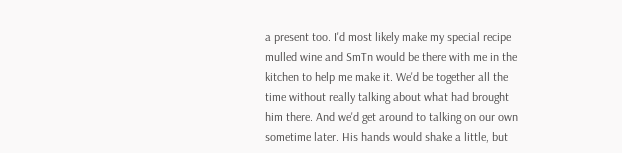a present too. I'd most likely make my special recipe mulled wine and SmTn would be there with me in the kitchen to help me make it. We'd be together all the time without really talking about what had brought him there. And we'd get around to talking on our own sometime later. His hands would shake a little, but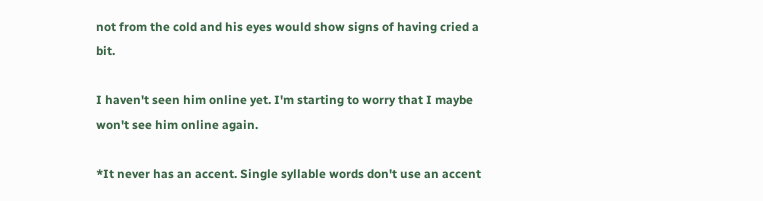not from the cold and his eyes would show signs of having cried a bit.

I haven't seen him online yet. I'm starting to worry that I maybe won't see him online again.

*It never has an accent. Single syllable words don't use an accent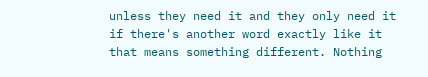unless they need it and they only need it if there's another word exactly like it that means something different. Nothing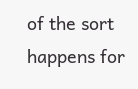of the sort happens for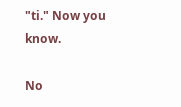"ti." Now you know.

No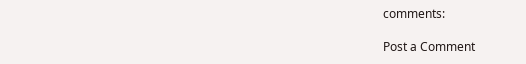comments:

Post a Comment